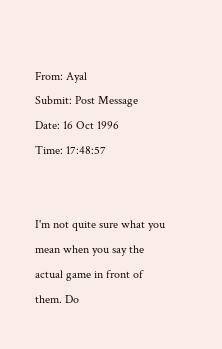From: Ayal
Submit: Post Message
Date: 16 Oct 1996
Time: 17:48:57


I'm not quite sure what you mean when you say the actual game in front of them. Do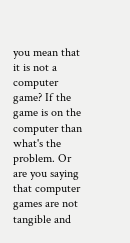you mean that it is not a computer game? If the game is on the computer than what's the problem. Or are you saying that computer games are not tangible and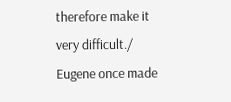therefore make it very difficult./ Eugene once made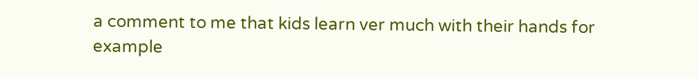a comment to me that kids learn ver much with their hands for example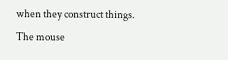when they construct things. The mouse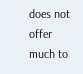does not offer much to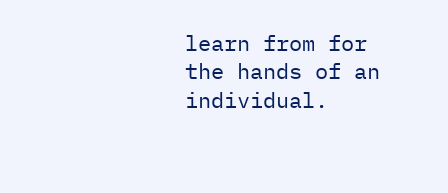learn from for the hands of an individual.